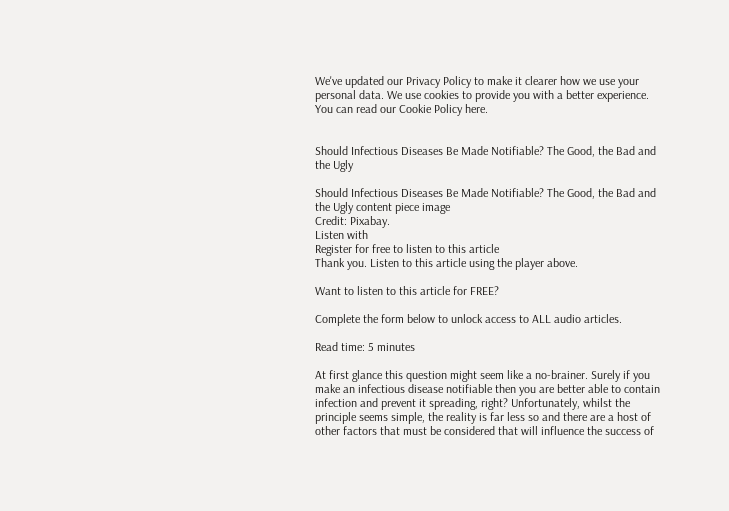We've updated our Privacy Policy to make it clearer how we use your personal data. We use cookies to provide you with a better experience. You can read our Cookie Policy here.


Should Infectious Diseases Be Made Notifiable? The Good, the Bad and the Ugly

Should Infectious Diseases Be Made Notifiable? The Good, the Bad and the Ugly content piece image
Credit: Pixabay.
Listen with
Register for free to listen to this article
Thank you. Listen to this article using the player above.

Want to listen to this article for FREE?

Complete the form below to unlock access to ALL audio articles.

Read time: 5 minutes

At first glance this question might seem like a no-brainer. Surely if you make an infectious disease notifiable then you are better able to contain infection and prevent it spreading, right? Unfortunately, whilst the principle seems simple, the reality is far less so and there are a host of other factors that must be considered that will influence the success of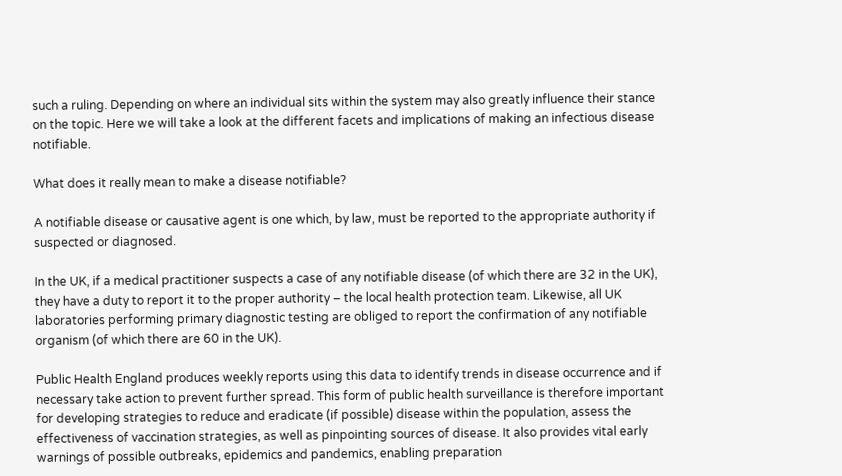such a ruling. Depending on where an individual sits within the system may also greatly influence their stance on the topic. Here we will take a look at the different facets and implications of making an infectious disease notifiable.

What does it really mean to make a disease notifiable?

A notifiable disease or causative agent is one which, by law, must be reported to the appropriate authority if suspected or diagnosed.

In the UK, if a medical practitioner suspects a case of any notifiable disease (of which there are 32 in the UK), they have a duty to report it to the proper authority – the local health protection team. Likewise, all UK laboratories performing primary diagnostic testing are obliged to report the confirmation of any notifiable organism (of which there are 60 in the UK).

Public Health England produces weekly reports using this data to identify trends in disease occurrence and if necessary take action to prevent further spread. This form of public health surveillance is therefore important for developing strategies to reduce and eradicate (if possible) disease within the population, assess the effectiveness of vaccination strategies, as well as pinpointing sources of disease. It also provides vital early warnings of possible outbreaks, epidemics and pandemics, enabling preparation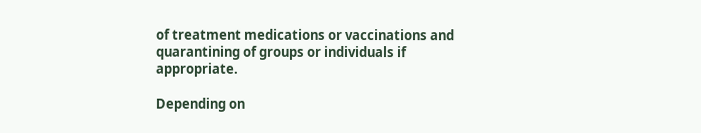of treatment medications or vaccinations and quarantining of groups or individuals if appropriate.

Depending on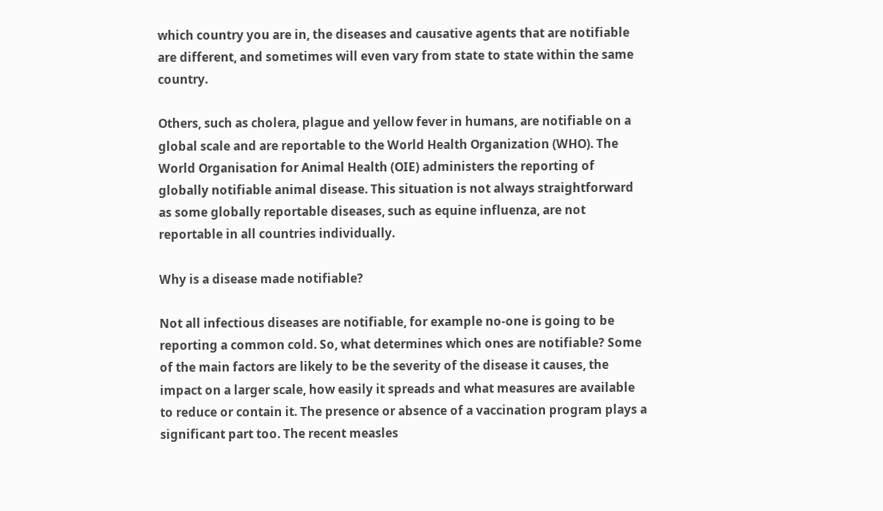which country you are in, the diseases and causative agents that are notifiable are different, and sometimes will even vary from state to state within the same country.

Others, such as cholera, plague and yellow fever in humans, are notifiable on a global scale and are reportable to the World Health Organization (WHO). The World Organisation for Animal Health (OIE) administers the reporting of globally notifiable animal disease. This situation is not always straightforward as some globally reportable diseases, such as equine influenza, are not reportable in all countries individually.

Why is a disease made notifiable?

Not all infectious diseases are notifiable, for example no-one is going to be reporting a common cold. So, what determines which ones are notifiable? Some of the main factors are likely to be the severity of the disease it causes, the impact on a larger scale, how easily it spreads and what measures are available to reduce or contain it. The presence or absence of a vaccination program plays a significant part too. The recent measles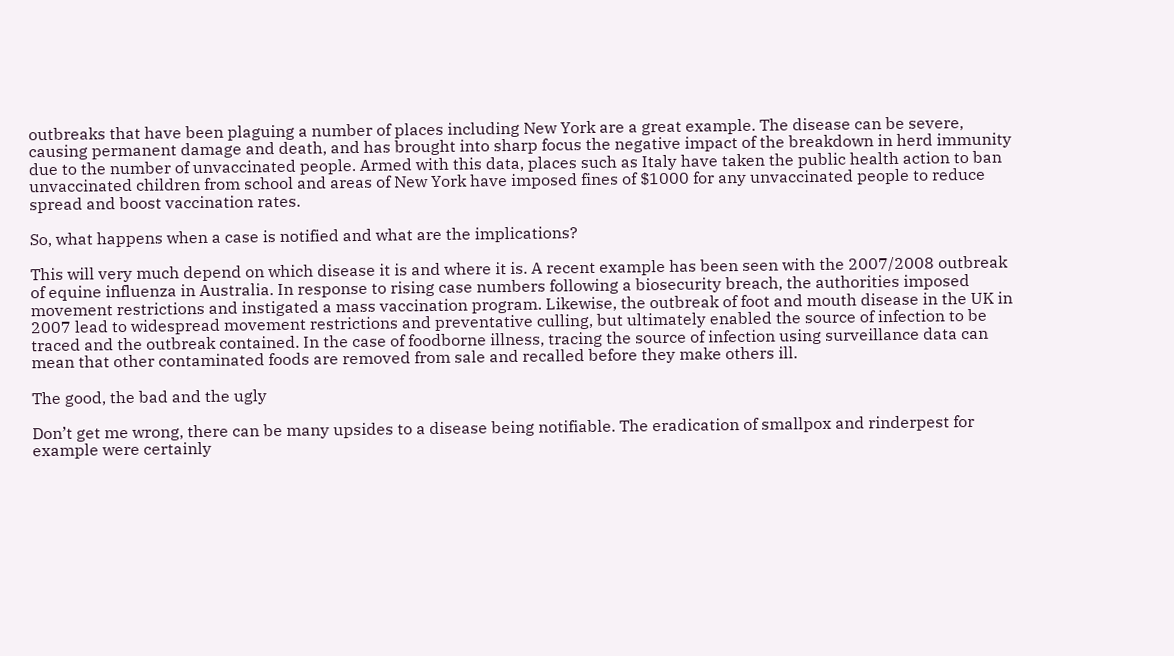outbreaks that have been plaguing a number of places including New York are a great example. The disease can be severe, causing permanent damage and death, and has brought into sharp focus the negative impact of the breakdown in herd immunity due to the number of unvaccinated people. Armed with this data, places such as Italy have taken the public health action to ban unvaccinated children from school and areas of New York have imposed fines of $1000 for any unvaccinated people to reduce spread and boost vaccination rates.

So, what happens when a case is notified and what are the implications?

This will very much depend on which disease it is and where it is. A recent example has been seen with the 2007/2008 outbreak of equine influenza in Australia. In response to rising case numbers following a biosecurity breach, the authorities imposed movement restrictions and instigated a mass vaccination program. Likewise, the outbreak of foot and mouth disease in the UK in 2007 lead to widespread movement restrictions and preventative culling, but ultimately enabled the source of infection to be traced and the outbreak contained. In the case of foodborne illness, tracing the source of infection using surveillance data can mean that other contaminated foods are removed from sale and recalled before they make others ill.

The good, the bad and the ugly

Don’t get me wrong, there can be many upsides to a disease being notifiable. The eradication of smallpox and rinderpest for example were certainly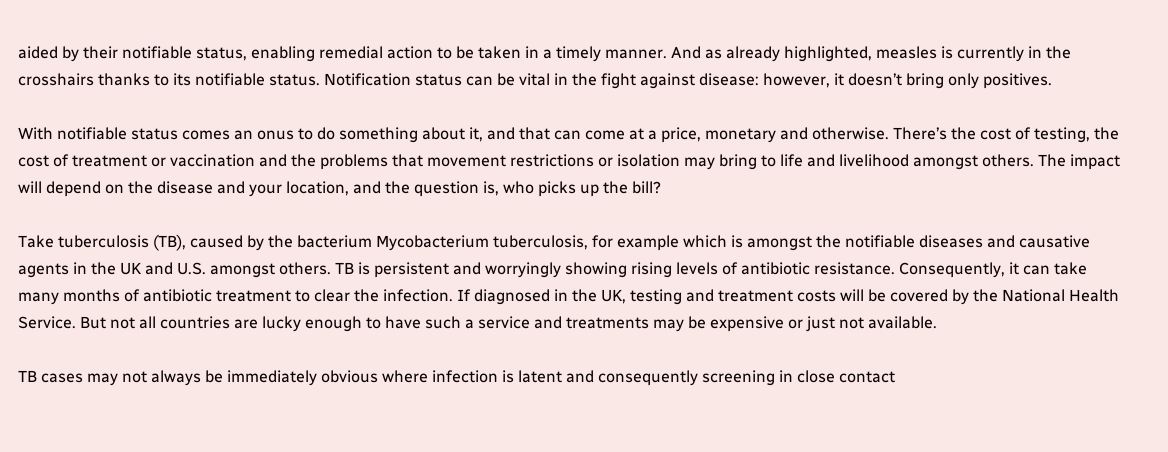aided by their notifiable status, enabling remedial action to be taken in a timely manner. And as already highlighted, measles is currently in the crosshairs thanks to its notifiable status. Notification status can be vital in the fight against disease: however, it doesn’t bring only positives.

With notifiable status comes an onus to do something about it, and that can come at a price, monetary and otherwise. There’s the cost of testing, the cost of treatment or vaccination and the problems that movement restrictions or isolation may bring to life and livelihood amongst others. The impact will depend on the disease and your location, and the question is, who picks up the bill?

Take tuberculosis (TB), caused by the bacterium Mycobacterium tuberculosis, for example which is amongst the notifiable diseases and causative agents in the UK and U.S. amongst others. TB is persistent and worryingly showing rising levels of antibiotic resistance. Consequently, it can take many months of antibiotic treatment to clear the infection. If diagnosed in the UK, testing and treatment costs will be covered by the National Health Service. But not all countries are lucky enough to have such a service and treatments may be expensive or just not available.

TB cases may not always be immediately obvious where infection is latent and consequently screening in close contact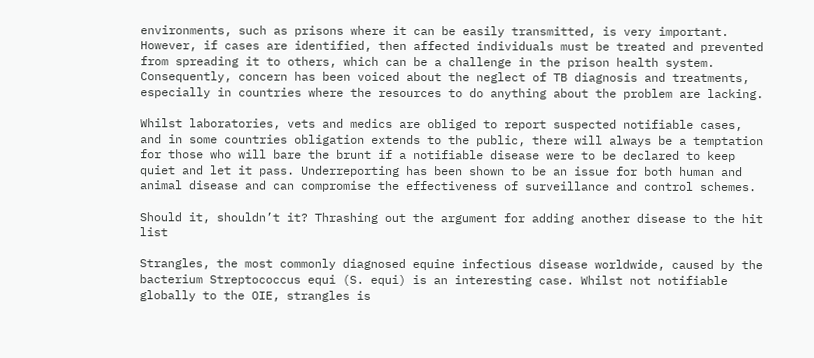environments, such as prisons where it can be easily transmitted, is very important. However, if cases are identified, then affected individuals must be treated and prevented from spreading it to others, which can be a challenge in the prison health system. Consequently, concern has been voiced about the neglect of TB diagnosis and treatments, especially in countries where the resources to do anything about the problem are lacking.

Whilst laboratories, vets and medics are obliged to report suspected notifiable cases, and in some countries obligation extends to the public, there will always be a temptation for those who will bare the brunt if a notifiable disease were to be declared to keep quiet and let it pass. Underreporting has been shown to be an issue for both human and animal disease and can compromise the effectiveness of surveillance and control schemes.

Should it, shouldn’t it? Thrashing out the argument for adding another disease to the hit list

Strangles, the most commonly diagnosed equine infectious disease worldwide, caused by the bacterium Streptococcus equi (S. equi) is an interesting case. Whilst not notifiable globally to the OIE, strangles is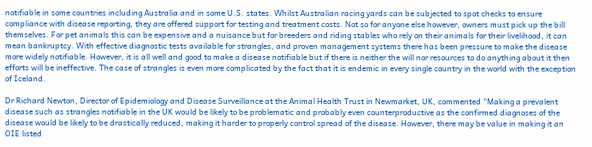notifiable in some countries including Australia and in some U.S. states. Whilst Australian racing yards can be subjected to spot checks to ensure compliance with disease reporting, they are offered support for testing and treatment costs. Not so for anyone else however, owners must pick up the bill themselves. For pet animals this can be expensive and a nuisance but for breeders and riding stables who rely on their animals for their livelihood, it can mean bankruptcy. With effective diagnostic tests available for strangles, and proven management systems there has been pressure to make the disease more widely notifiable. However, it is all well and good to make a disease notifiable but if there is neither the will nor resources to do anything about it then efforts will be ineffective. The case of strangles is even more complicated by the fact that it is endemic in every single country in the world with the exception of Iceland.

Dr Richard Newton, Director of Epidemiology and Disease Surveillance at the Animal Health Trust in Newmarket, UK, commented “Making a prevalent disease such as strangles notifiable in the UK would be likely to be problematic and probably even counterproductive as the confirmed diagnoses of the disease would be likely to be drastically reduced, making it harder to properly control spread of the disease. However, there may be value in making it an OIE listed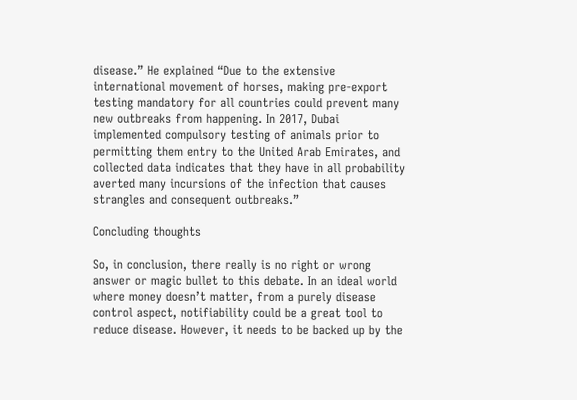disease.” He explained “Due to the extensive international movement of horses, making pre-export testing mandatory for all countries could prevent many new outbreaks from happening. In 2017, Dubai implemented compulsory testing of animals prior to permitting them entry to the United Arab Emirates, and collected data indicates that they have in all probability averted many incursions of the infection that causes strangles and consequent outbreaks.”

Concluding thoughts

So, in conclusion, there really is no right or wrong answer or magic bullet to this debate. In an ideal world where money doesn’t matter, from a purely disease control aspect, notifiability could be a great tool to reduce disease. However, it needs to be backed up by the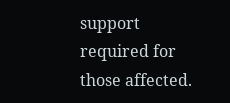support required for those affected.